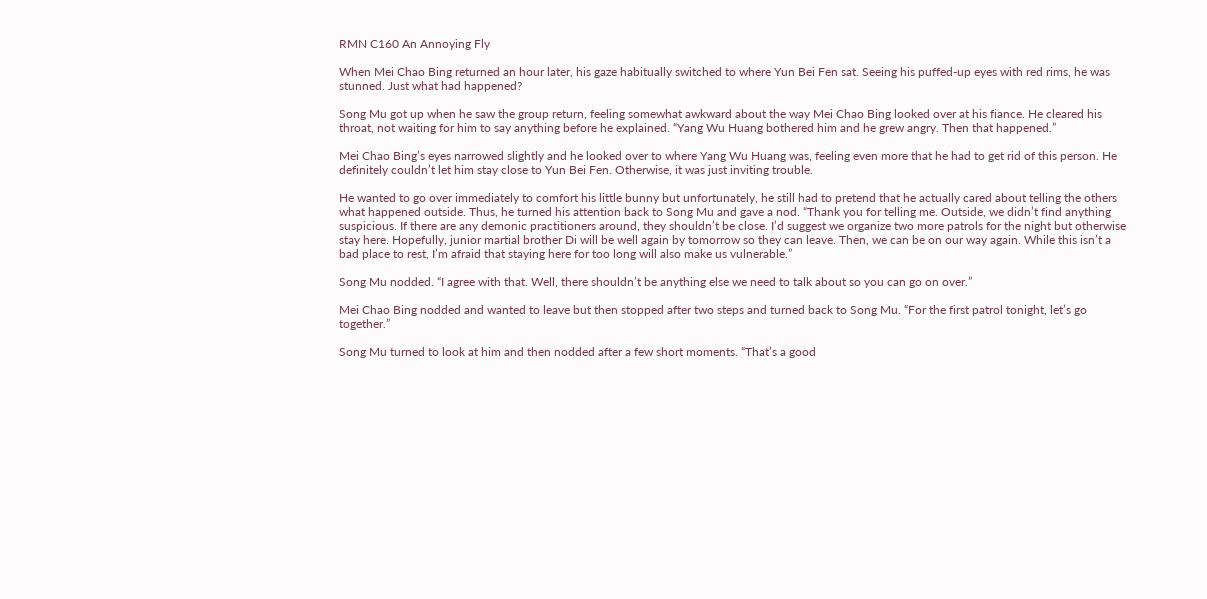RMN C160 An Annoying Fly

When Mei Chao Bing returned an hour later, his gaze habitually switched to where Yun Bei Fen sat. Seeing his puffed-up eyes with red rims, he was stunned. Just what had happened?

Song Mu got up when he saw the group return, feeling somewhat awkward about the way Mei Chao Bing looked over at his fiance. He cleared his throat, not waiting for him to say anything before he explained. “Yang Wu Huang bothered him and he grew angry. Then that happened.”

Mei Chao Bing’s eyes narrowed slightly and he looked over to where Yang Wu Huang was, feeling even more that he had to get rid of this person. He definitely couldn’t let him stay close to Yun Bei Fen. Otherwise, it was just inviting trouble.

He wanted to go over immediately to comfort his little bunny but unfortunately, he still had to pretend that he actually cared about telling the others what happened outside. Thus, he turned his attention back to Song Mu and gave a nod. “Thank you for telling me. Outside, we didn’t find anything suspicious. If there are any demonic practitioners around, they shouldn’t be close. I’d suggest we organize two more patrols for the night but otherwise stay here. Hopefully, junior martial brother Di will be well again by tomorrow so they can leave. Then, we can be on our way again. While this isn’t a bad place to rest, I’m afraid that staying here for too long will also make us vulnerable.”

Song Mu nodded. “I agree with that. Well, there shouldn’t be anything else we need to talk about so you can go on over.”

Mei Chao Bing nodded and wanted to leave but then stopped after two steps and turned back to Song Mu. “For the first patrol tonight, let’s go together.”

Song Mu turned to look at him and then nodded after a few short moments. “That’s a good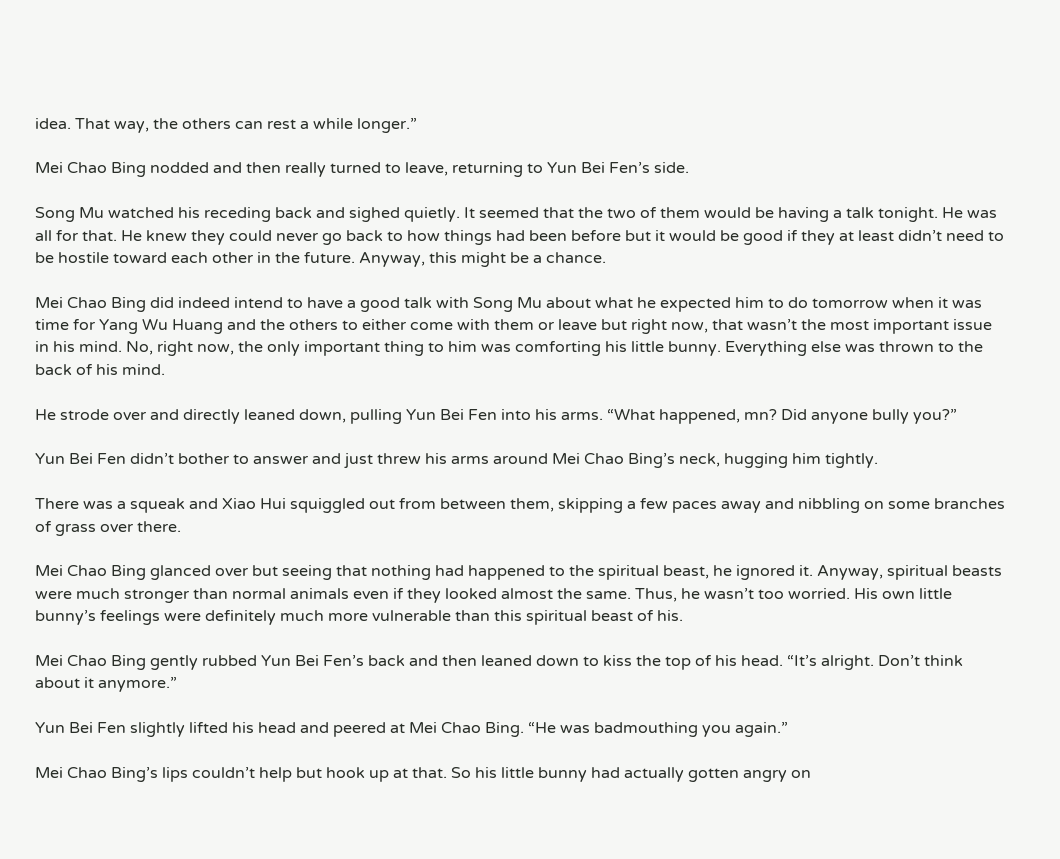idea. That way, the others can rest a while longer.”

Mei Chao Bing nodded and then really turned to leave, returning to Yun Bei Fen’s side.

Song Mu watched his receding back and sighed quietly. It seemed that the two of them would be having a talk tonight. He was all for that. He knew they could never go back to how things had been before but it would be good if they at least didn’t need to be hostile toward each other in the future. Anyway, this might be a chance.

Mei Chao Bing did indeed intend to have a good talk with Song Mu about what he expected him to do tomorrow when it was time for Yang Wu Huang and the others to either come with them or leave but right now, that wasn’t the most important issue in his mind. No, right now, the only important thing to him was comforting his little bunny. Everything else was thrown to the back of his mind.

He strode over and directly leaned down, pulling Yun Bei Fen into his arms. “What happened, mn? Did anyone bully you?”

Yun Bei Fen didn’t bother to answer and just threw his arms around Mei Chao Bing’s neck, hugging him tightly.

There was a squeak and Xiao Hui squiggled out from between them, skipping a few paces away and nibbling on some branches of grass over there.

Mei Chao Bing glanced over but seeing that nothing had happened to the spiritual beast, he ignored it. Anyway, spiritual beasts were much stronger than normal animals even if they looked almost the same. Thus, he wasn’t too worried. His own little bunny’s feelings were definitely much more vulnerable than this spiritual beast of his.

Mei Chao Bing gently rubbed Yun Bei Fen’s back and then leaned down to kiss the top of his head. “It’s alright. Don’t think about it anymore.”

Yun Bei Fen slightly lifted his head and peered at Mei Chao Bing. “He was badmouthing you again.”

Mei Chao Bing’s lips couldn’t help but hook up at that. So his little bunny had actually gotten angry on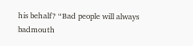his behalf? “Bad people will always badmouth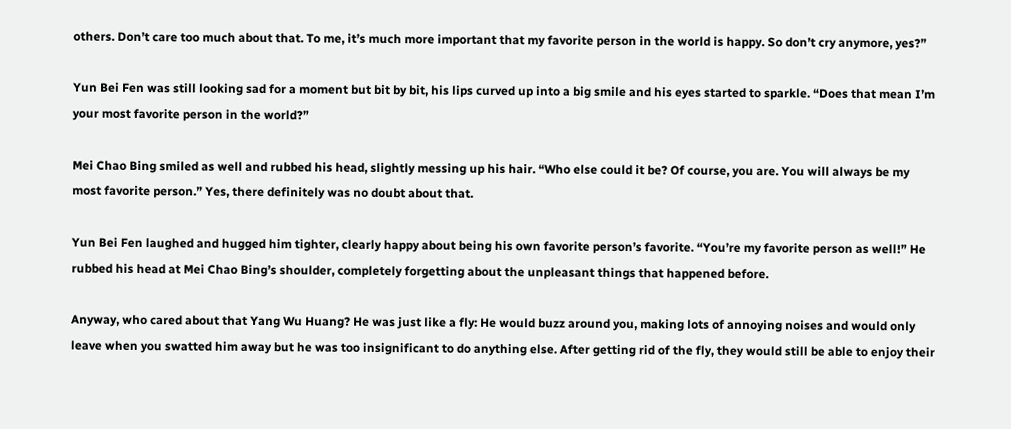others. Don’t care too much about that. To me, it’s much more important that my favorite person in the world is happy. So don’t cry anymore, yes?”

Yun Bei Fen was still looking sad for a moment but bit by bit, his lips curved up into a big smile and his eyes started to sparkle. “Does that mean I’m your most favorite person in the world?”

Mei Chao Bing smiled as well and rubbed his head, slightly messing up his hair. “Who else could it be? Of course, you are. You will always be my most favorite person.” Yes, there definitely was no doubt about that.

Yun Bei Fen laughed and hugged him tighter, clearly happy about being his own favorite person’s favorite. “You’re my favorite person as well!” He rubbed his head at Mei Chao Bing’s shoulder, completely forgetting about the unpleasant things that happened before.

Anyway, who cared about that Yang Wu Huang? He was just like a fly: He would buzz around you, making lots of annoying noises and would only leave when you swatted him away but he was too insignificant to do anything else. After getting rid of the fly, they would still be able to enjoy their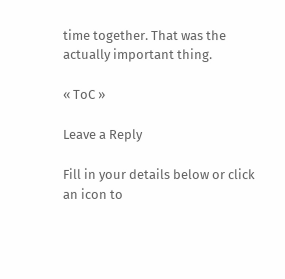time together. That was the actually important thing.

« ToC »

Leave a Reply

Fill in your details below or click an icon to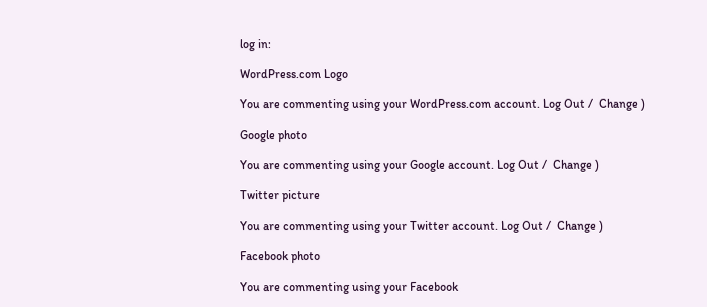log in:

WordPress.com Logo

You are commenting using your WordPress.com account. Log Out /  Change )

Google photo

You are commenting using your Google account. Log Out /  Change )

Twitter picture

You are commenting using your Twitter account. Log Out /  Change )

Facebook photo

You are commenting using your Facebook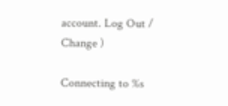account. Log Out /  Change )

Connecting to %s